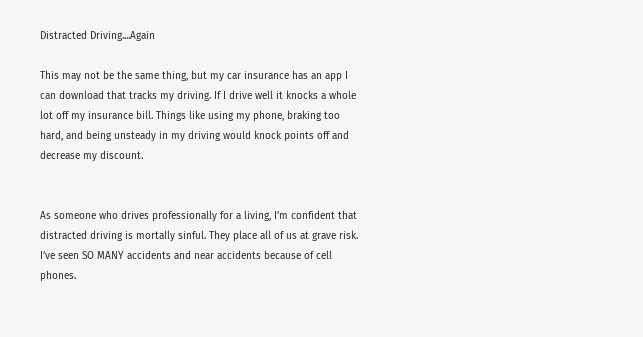Distracted Driving....Again

This may not be the same thing, but my car insurance has an app I can download that tracks my driving. If I drive well it knocks a whole lot off my insurance bill. Things like using my phone, braking too hard, and being unsteady in my driving would knock points off and decrease my discount.


As someone who drives professionally for a living, I’m confident that distracted driving is mortally sinful. They place all of us at grave risk. I’ve seen SO MANY accidents and near accidents because of cell phones.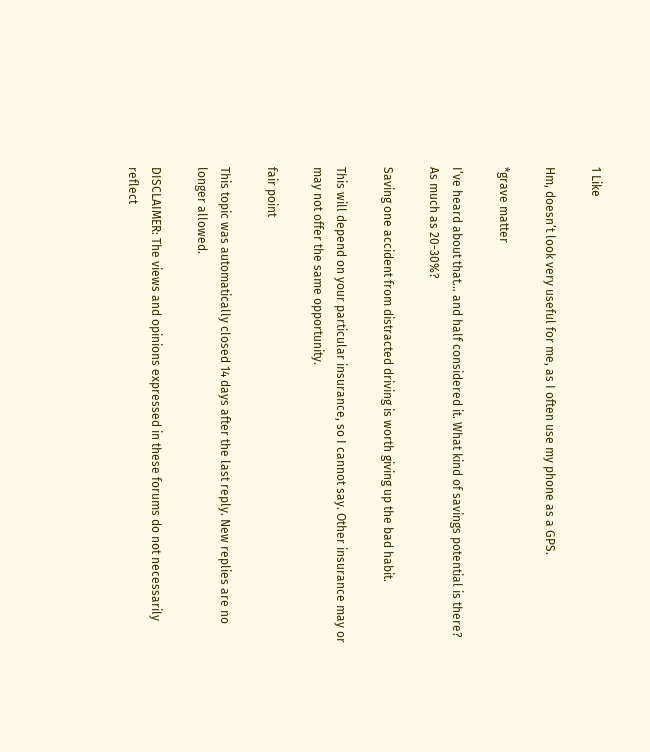1 Like

Hm, doesn’t look very useful for me, as I often use my phone as a GPS.

*grave matter

I’ve heard about that… and half considered it. What kind of savings potential is there? As much as 20-30%?

Saving one accident from distracted driving is worth giving up the bad habit.

This will depend on your particular insurance, so I cannot say. Other insurance may or may not offer the same opportunity.

fair point

This topic was automatically closed 14 days after the last reply. New replies are no longer allowed.

DISCLAIMER: The views and opinions expressed in these forums do not necessarily reflect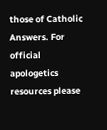those of Catholic Answers. For official apologetics resources please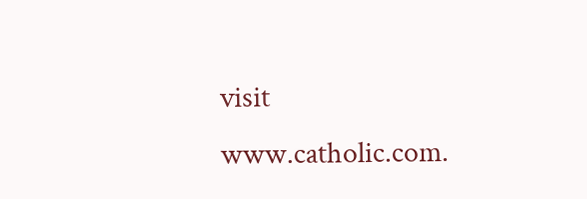visit www.catholic.com.